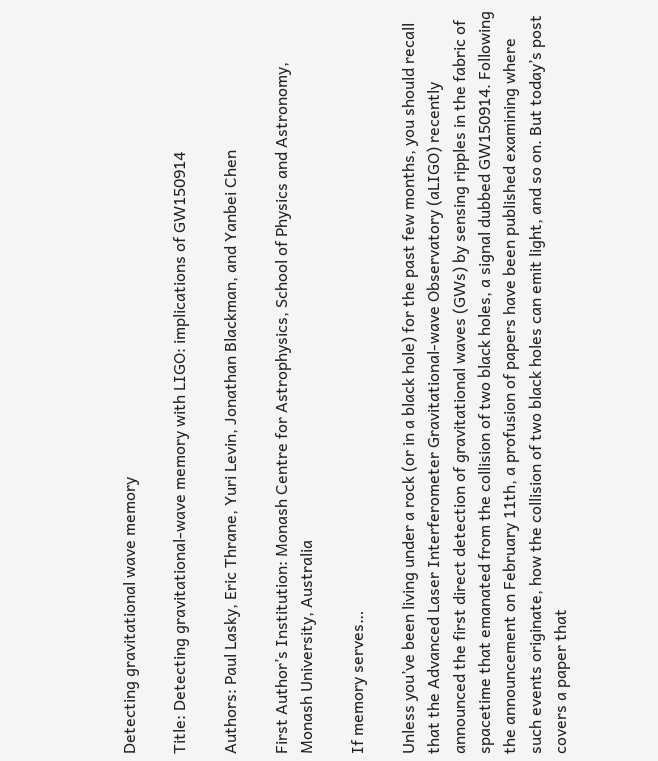Detecting gravitational wave memory

Title: Detecting gravitational-wave memory with LIGO: implications of GW150914

Authors: Paul Lasky, Eric Thrane, Yuri Levin, Jonathan Blackman, and Yanbei Chen

First Author’s Institution: Monash Centre for Astrophysics, School of Physics and Astronomy, Monash University, Australia

If memory serves…

Unless you’ve been living under a rock (or in a black hole) for the past few months, you should recall that the Advanced Laser Interferometer Gravitational-wave Observatory (aLIGO) recently announced the first direct detection of gravitational waves (GWs) by sensing ripples in the fabric of spacetime that emanated from the collision of two black holes, a signal dubbed GW150914. Following the announcement on February 11th, a profusion of papers have been published examining where such events originate, how the collision of two black holes can emit light, and so on. But today’s post covers a paper that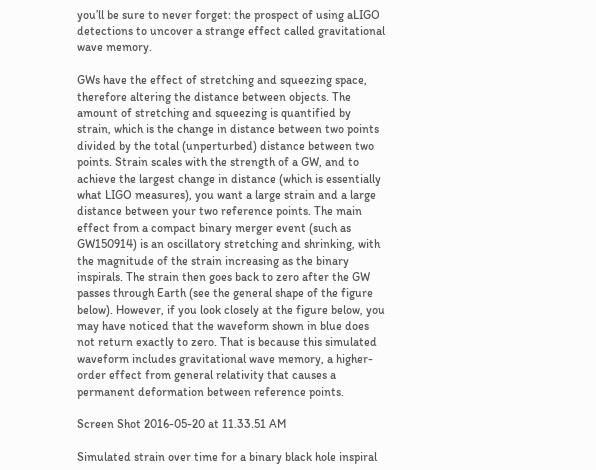you’ll be sure to never forget: the prospect of using aLIGO detections to uncover a strange effect called gravitational wave memory.

GWs have the effect of stretching and squeezing space, therefore altering the distance between objects. The amount of stretching and squeezing is quantified by strain, which is the change in distance between two points divided by the total (unperturbed) distance between two points. Strain scales with the strength of a GW, and to achieve the largest change in distance (which is essentially what LIGO measures), you want a large strain and a large distance between your two reference points. The main effect from a compact binary merger event (such as GW150914) is an oscillatory stretching and shrinking, with the magnitude of the strain increasing as the binary inspirals. The strain then goes back to zero after the GW passes through Earth (see the general shape of the figure below). However, if you look closely at the figure below, you may have noticed that the waveform shown in blue does not return exactly to zero. That is because this simulated waveform includes gravitational wave memory, a higher-order effect from general relativity that causes a permanent deformation between reference points.

Screen Shot 2016-05-20 at 11.33.51 AM

Simulated strain over time for a binary black hole inspiral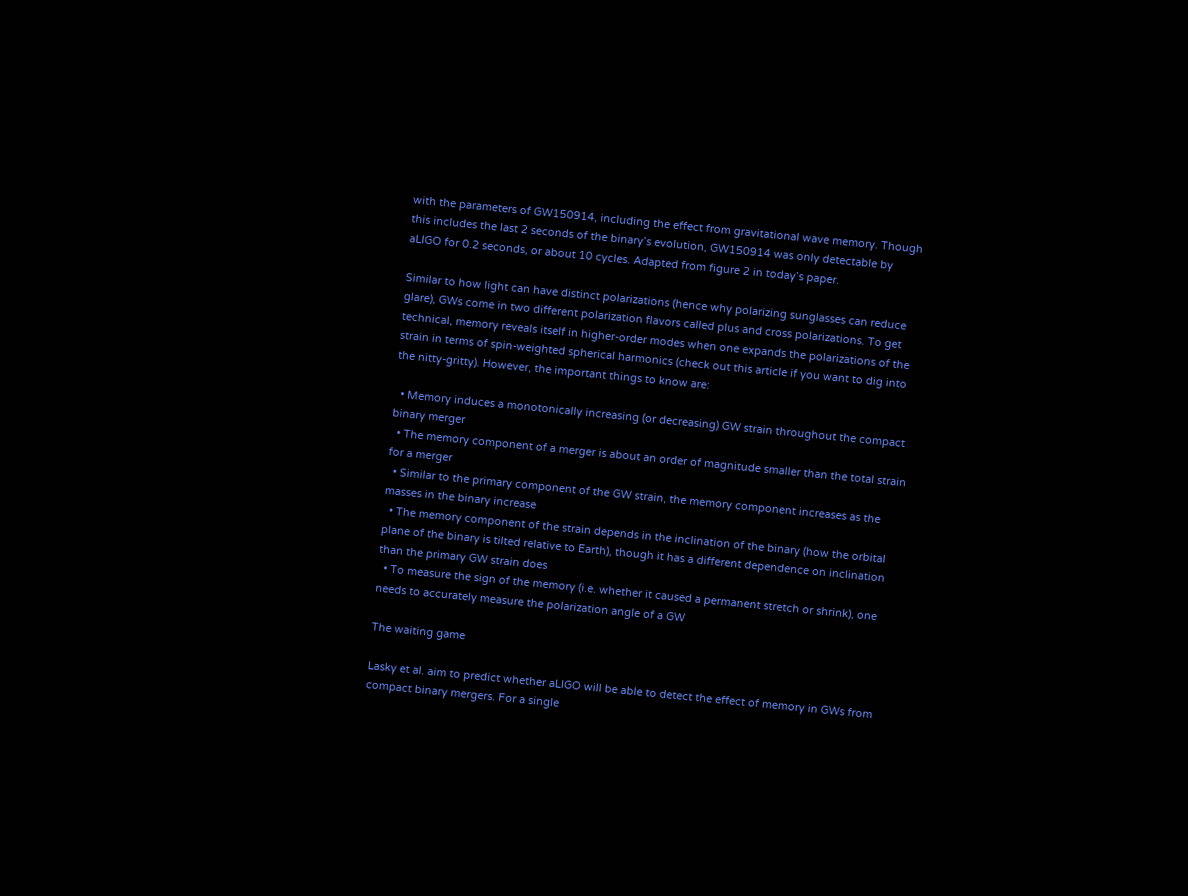with the parameters of GW150914, including the effect from gravitational wave memory. Though this includes the last 2 seconds of the binary’s evolution, GW150914 was only detectable by aLIGO for 0.2 seconds, or about 10 cycles. Adapted from figure 2 in today’s paper.

Similar to how light can have distinct polarizations (hence why polarizing sunglasses can reduce glare), GWs come in two different polarization flavors called plus and cross polarizations. To get technical, memory reveals itself in higher-order modes when one expands the polarizations of the strain in terms of spin-weighted spherical harmonics (check out this article if you want to dig into the nitty-gritty). However, the important things to know are:

  • Memory induces a monotonically increasing (or decreasing) GW strain throughout the compact binary merger
  • The memory component of a merger is about an order of magnitude smaller than the total strain for a merger
  • Similar to the primary component of the GW strain, the memory component increases as the masses in the binary increase
  • The memory component of the strain depends in the inclination of the binary (how the orbital plane of the binary is tilted relative to Earth), though it has a different dependence on inclination than the primary GW strain does
  • To measure the sign of the memory (i.e. whether it caused a permanent stretch or shrink), one needs to accurately measure the polarization angle of a GW

The waiting game

Lasky et al. aim to predict whether aLIGO will be able to detect the effect of memory in GWs from compact binary mergers. For a single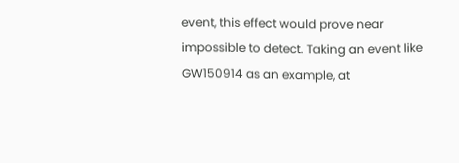event, this effect would prove near impossible to detect. Taking an event like GW150914 as an example, at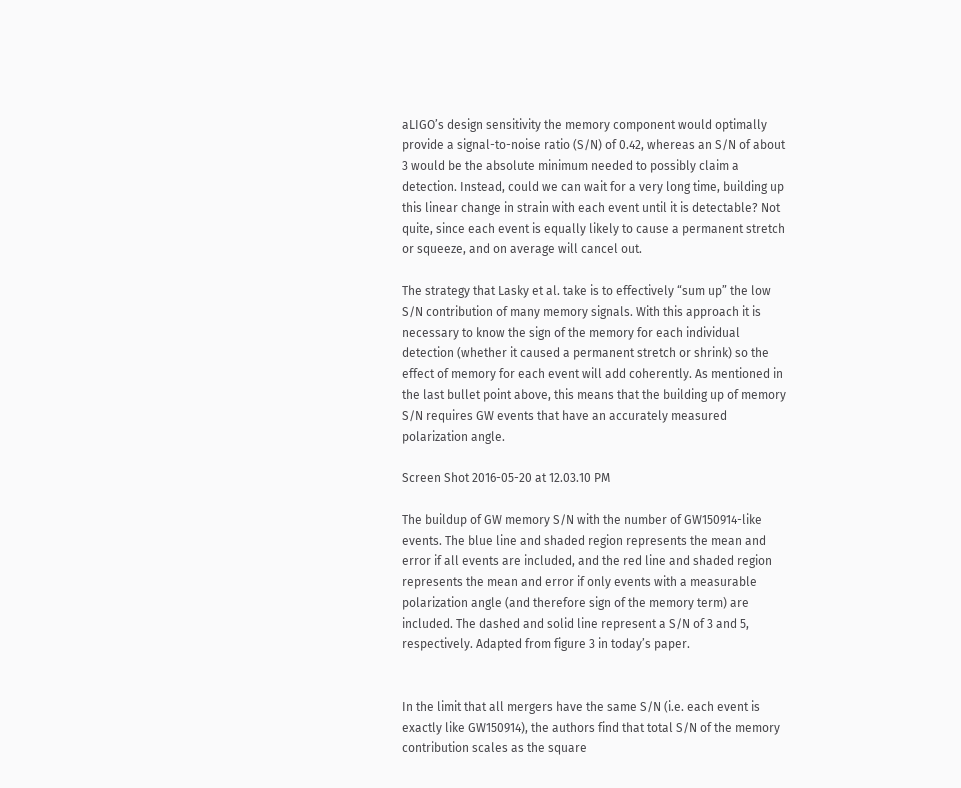aLIGO’s design sensitivity the memory component would optimally provide a signal-to-noise ratio (S/N) of 0.42, whereas an S/N of about 3 would be the absolute minimum needed to possibly claim a detection. Instead, could we can wait for a very long time, building up this linear change in strain with each event until it is detectable? Not quite, since each event is equally likely to cause a permanent stretch or squeeze, and on average will cancel out.

The strategy that Lasky et al. take is to effectively “sum up” the low S/N contribution of many memory signals. With this approach it is necessary to know the sign of the memory for each individual detection (whether it caused a permanent stretch or shrink) so the effect of memory for each event will add coherently. As mentioned in the last bullet point above, this means that the building up of memory S/N requires GW events that have an accurately measured polarization angle.

Screen Shot 2016-05-20 at 12.03.10 PM

The buildup of GW memory S/N with the number of GW150914-like events. The blue line and shaded region represents the mean and error if all events are included, and the red line and shaded region represents the mean and error if only events with a measurable polarization angle (and therefore sign of the memory term) are included. The dashed and solid line represent a S/N of 3 and 5, respectively. Adapted from figure 3 in today’s paper.


In the limit that all mergers have the same S/N (i.e. each event is exactly like GW150914), the authors find that total S/N of the memory contribution scales as the square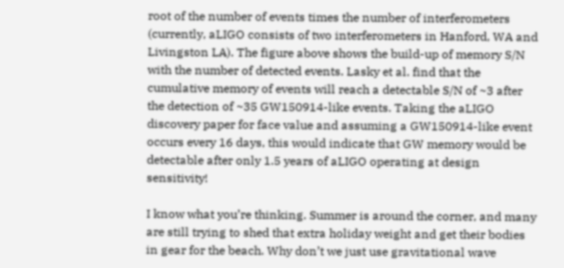root of the number of events times the number of interferometers (currently, aLIGO consists of two interferometers in Hanford, WA and Livingston LA). The figure above shows the build-up of memory S/N with the number of detected events. Lasky et al. find that the cumulative memory of events will reach a detectable S/N of ~3 after the detection of ~35 GW150914-like events. Taking the aLIGO discovery paper for face value and assuming a GW150914-like event occurs every 16 days, this would indicate that GW memory would be detectable after only 1.5 years of aLIGO operating at design sensitivity!

I know what you’re thinking. Summer is around the corner, and many are still trying to shed that extra holiday weight and get their bodies in gear for the beach. Why don’t we just use gravitational wave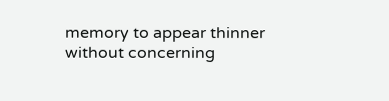memory to appear thinner without concerning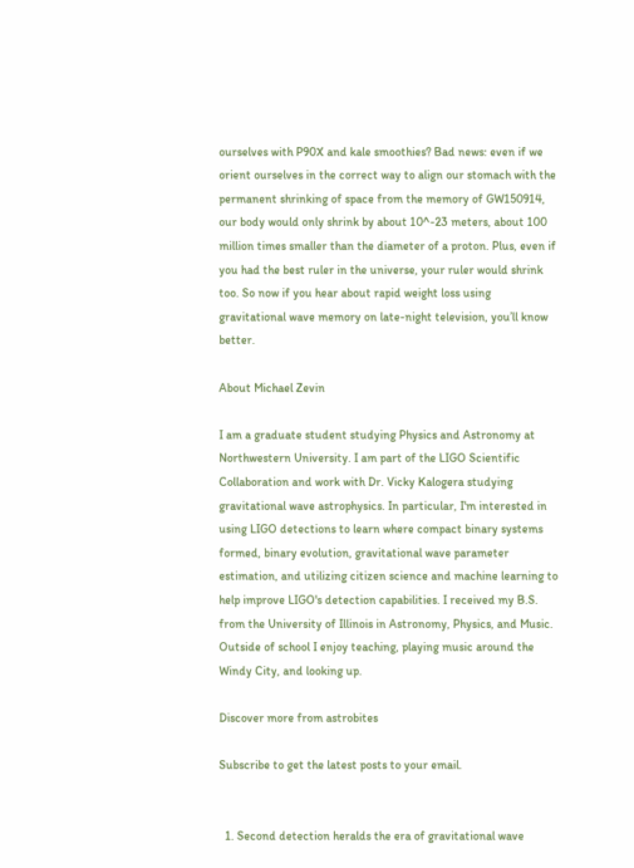ourselves with P90X and kale smoothies? Bad news: even if we orient ourselves in the correct way to align our stomach with the permanent shrinking of space from the memory of GW150914, our body would only shrink by about 10^-23 meters, about 100 million times smaller than the diameter of a proton. Plus, even if you had the best ruler in the universe, your ruler would shrink too. So now if you hear about rapid weight loss using gravitational wave memory on late-night television, you’ll know better.

About Michael Zevin

I am a graduate student studying Physics and Astronomy at Northwestern University. I am part of the LIGO Scientific Collaboration and work with Dr. Vicky Kalogera studying gravitational wave astrophysics. In particular, I'm interested in using LIGO detections to learn where compact binary systems formed, binary evolution, gravitational wave parameter estimation, and utilizing citizen science and machine learning to help improve LIGO's detection capabilities. I received my B.S. from the University of Illinois in Astronomy, Physics, and Music. Outside of school I enjoy teaching, playing music around the Windy City, and looking up.

Discover more from astrobites

Subscribe to get the latest posts to your email.


  1. Second detection heralds the era of gravitational wave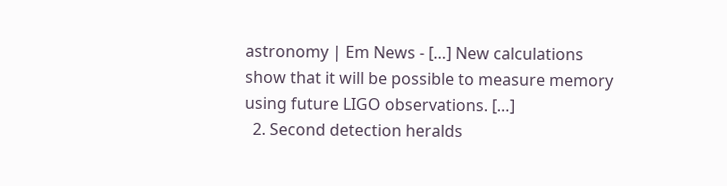astronomy | Em News - […] New calculations show that it will be possible to measure memory using future LIGO observations. […]
  2. Second detection heralds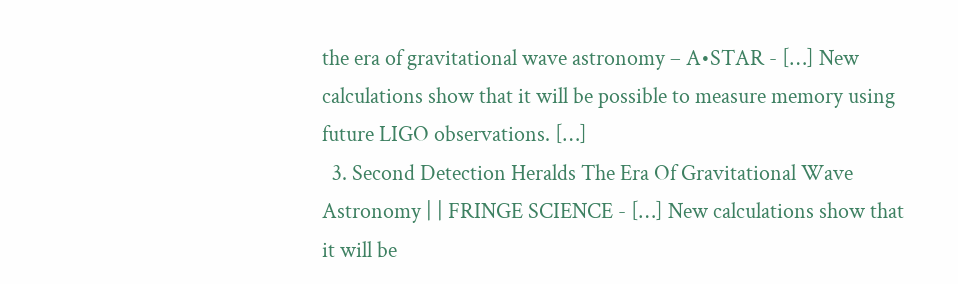the era of gravitational wave astronomy – A•STAR - […] New calculations show that it will be possible to measure memory using future LIGO observations. […]
  3. Second Detection Heralds The Era Of Gravitational Wave Astronomy | | FRINGE SCIENCE - […] New calculations show that it will be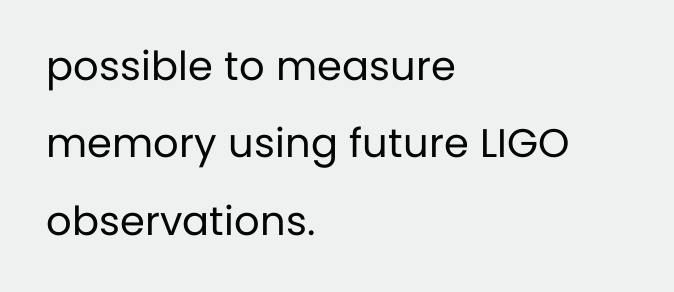possible to measure memory using future LIGO observations.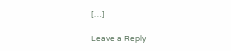[…]

Leave a Reply